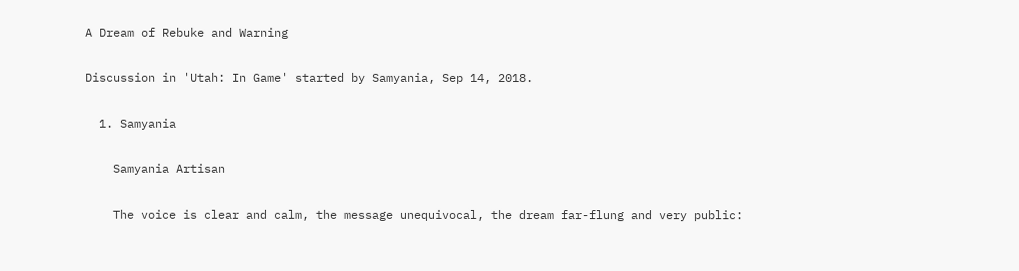A Dream of Rebuke and Warning

Discussion in 'Utah: In Game' started by Samyania, Sep 14, 2018.

  1. Samyania

    Samyania Artisan

    The voice is clear and calm, the message unequivocal, the dream far-flung and very public: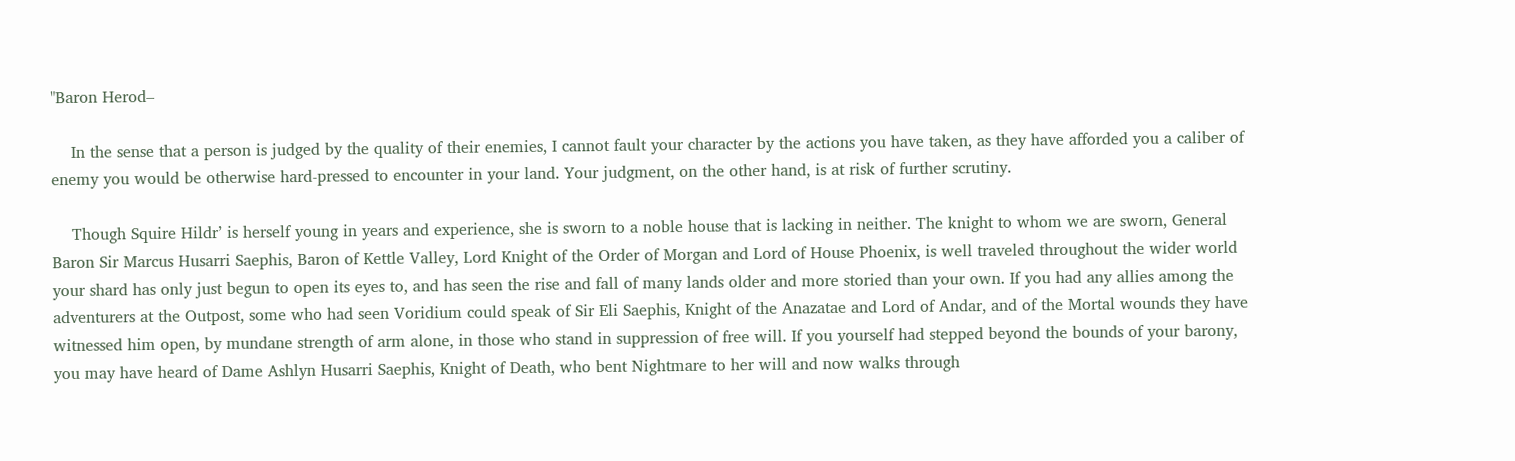"Baron Herod–

    In the sense that a person is judged by the quality of their enemies, I cannot fault your character by the actions you have taken, as they have afforded you a caliber of enemy you would be otherwise hard-pressed to encounter in your land. Your judgment, on the other hand, is at risk of further scrutiny.

    Though Squire Hildr’ is herself young in years and experience, she is sworn to a noble house that is lacking in neither. The knight to whom we are sworn, General Baron Sir Marcus Husarri Saephis, Baron of Kettle Valley, Lord Knight of the Order of Morgan and Lord of House Phoenix, is well traveled throughout the wider world your shard has only just begun to open its eyes to, and has seen the rise and fall of many lands older and more storied than your own. If you had any allies among the adventurers at the Outpost, some who had seen Voridium could speak of Sir Eli Saephis, Knight of the Anazatae and Lord of Andar, and of the Mortal wounds they have witnessed him open, by mundane strength of arm alone, in those who stand in suppression of free will. If you yourself had stepped beyond the bounds of your barony, you may have heard of Dame Ashlyn Husarri Saephis, Knight of Death, who bent Nightmare to her will and now walks through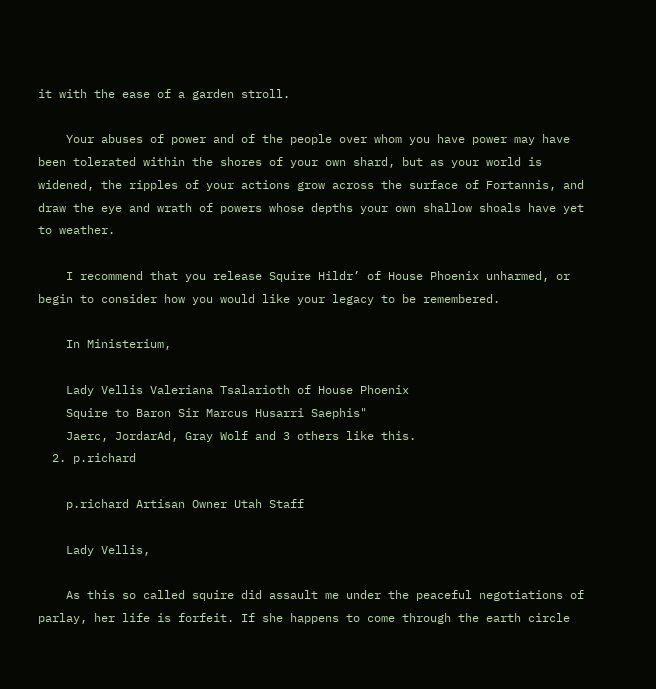it with the ease of a garden stroll.

    Your abuses of power and of the people over whom you have power may have been tolerated within the shores of your own shard, but as your world is widened, the ripples of your actions grow across the surface of Fortannis, and draw the eye and wrath of powers whose depths your own shallow shoals have yet to weather.

    I recommend that you release Squire Hildr’ of House Phoenix unharmed, or begin to consider how you would like your legacy to be remembered.

    In Ministerium,

    Lady Vellis Valeriana Tsalarioth of House Phoenix
    Squire to Baron Sir Marcus Husarri Saephis"
    Jaerc, JordarAd, Gray Wolf and 3 others like this.
  2. p.richard

    p.richard Artisan Owner Utah Staff

    Lady Vellis,

    As this so called squire did assault me under the peaceful negotiations of parlay, her life is forfeit. If she happens to come through the earth circle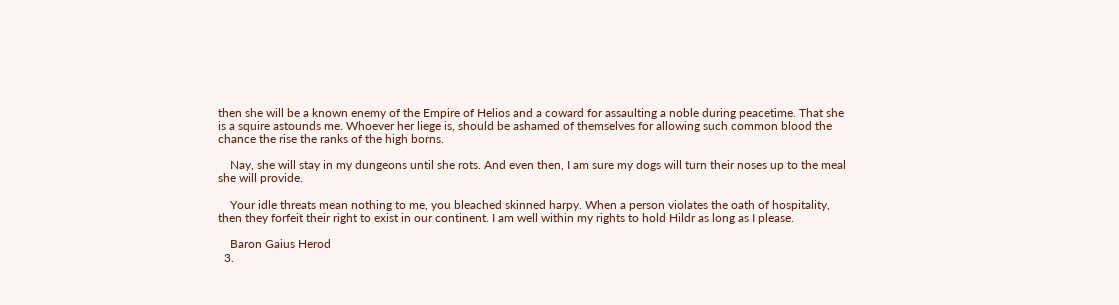then she will be a known enemy of the Empire of Helios and a coward for assaulting a noble during peacetime. That she is a squire astounds me. Whoever her liege is, should be ashamed of themselves for allowing such common blood the chance the rise the ranks of the high borns.

    Nay, she will stay in my dungeons until she rots. And even then, I am sure my dogs will turn their noses up to the meal she will provide.

    Your idle threats mean nothing to me, you bleached skinned harpy. When a person violates the oath of hospitality, then they forfeit their right to exist in our continent. I am well within my rights to hold Hildr as long as I please.

    Baron Gaius Herod
  3.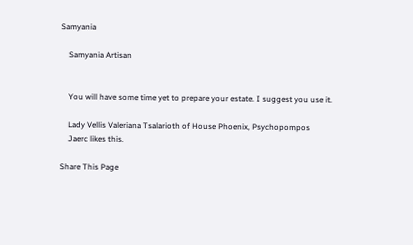Samyania

    Samyania Artisan


    You will have some time yet to prepare your estate. I suggest you use it.

    Lady Vellis Valeriana Tsalarioth of House Phoenix, Psychopompos
    Jaerc likes this.

Share This Page